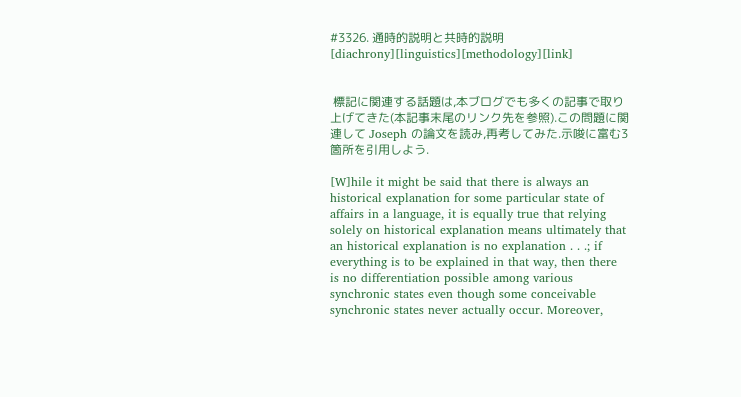#3326. 通時的説明と共時的説明[diachrony][linguistics][methodology][link]


 標記に関連する話題は,本ブログでも多くの記事で取り上げてきた(本記事末尾のリンク先を参照).この問題に関連して Joseph の論文を読み,再考してみた.示唆に富む3箇所を引用しよう.

[W]hile it might be said that there is always an historical explanation for some particular state of affairs in a language, it is equally true that relying solely on historical explanation means ultimately that an historical explanation is no explanation . . .; if everything is to be explained in that way, then there is no differentiation possible among various synchronic states even though some conceivable synchronic states never actually occur. Moreover,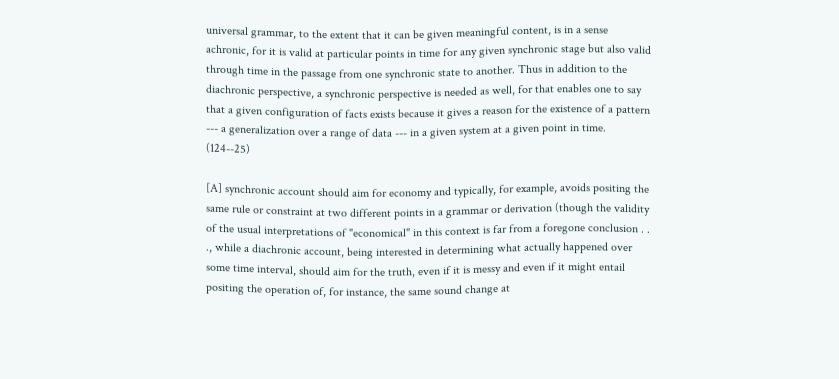universal grammar, to the extent that it can be given meaningful content, is in a sense achronic, for it is valid at particular points in time for any given synchronic stage but also valid through time in the passage from one synchronic state to another. Thus in addition to the diachronic perspective, a synchronic perspective is needed as well, for that enables one to say that a given configuration of facts exists because it gives a reason for the existence of a pattern --- a generalization over a range of data --- in a given system at a given point in time. (124--25)

[A] synchronic account should aim for economy and typically, for example, avoids positing the same rule or constraint at two different points in a grammar or derivation (though the validity of the usual interpretations of "economical" in this context is far from a foregone conclusion . . ., while a diachronic account, being interested in determining what actually happened over some time interval, should aim for the truth, even if it is messy and even if it might entail positing the operation of, for instance, the same sound change at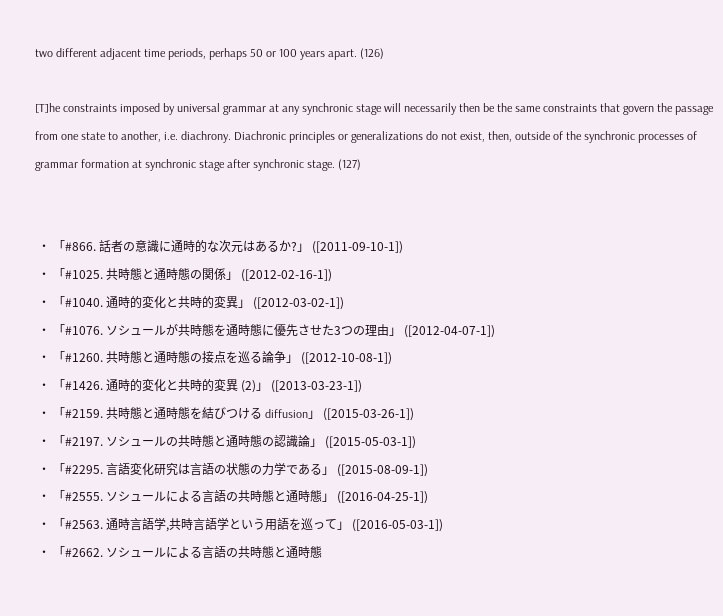two different adjacent time periods, perhaps 50 or 100 years apart. (126)

[T]he constraints imposed by universal grammar at any synchronic stage will necessarily then be the same constraints that govern the passage from one state to another, i.e. diachrony. Diachronic principles or generalizations do not exist, then, outside of the synchronic processes of grammar formation at synchronic stage after synchronic stage. (127)


 ・ 「#866. 話者の意識に通時的な次元はあるか?」 ([2011-09-10-1])
 ・ 「#1025. 共時態と通時態の関係」 ([2012-02-16-1])
 ・ 「#1040. 通時的変化と共時的変異」 ([2012-03-02-1])
 ・ 「#1076. ソシュールが共時態を通時態に優先させた3つの理由」 ([2012-04-07-1])
 ・ 「#1260. 共時態と通時態の接点を巡る論争」 ([2012-10-08-1])
 ・ 「#1426. 通時的変化と共時的変異 (2)」 ([2013-03-23-1])
 ・ 「#2159. 共時態と通時態を結びつける diffusion」 ([2015-03-26-1])
 ・ 「#2197. ソシュールの共時態と通時態の認識論」 ([2015-05-03-1])
 ・ 「#2295. 言語変化研究は言語の状態の力学である」 ([2015-08-09-1])
 ・ 「#2555. ソシュールによる言語の共時態と通時態」 ([2016-04-25-1])
 ・ 「#2563. 通時言語学,共時言語学という用語を巡って」 ([2016-05-03-1])
 ・ 「#2662. ソシュールによる言語の共時態と通時態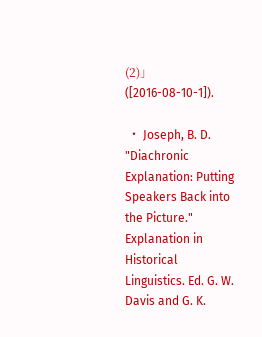(2)」 ([2016-08-10-1]).

 ・ Joseph, B. D. "Diachronic Explanation: Putting Speakers Back into the Picture." Explanation in Historical Linguistics. Ed. G. W. Davis and G. K.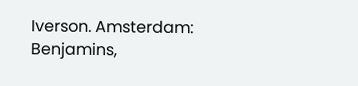Iverson. Amsterdam: Benjamins,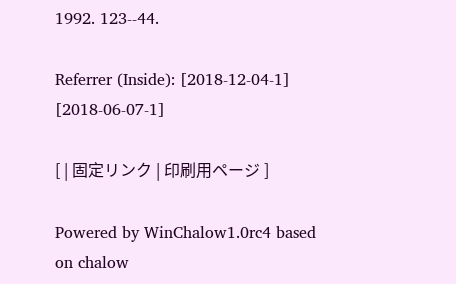1992. 123--44.

Referrer (Inside): [2018-12-04-1] [2018-06-07-1]

[ | 固定リンク | 印刷用ページ ]

Powered by WinChalow1.0rc4 based on chalow